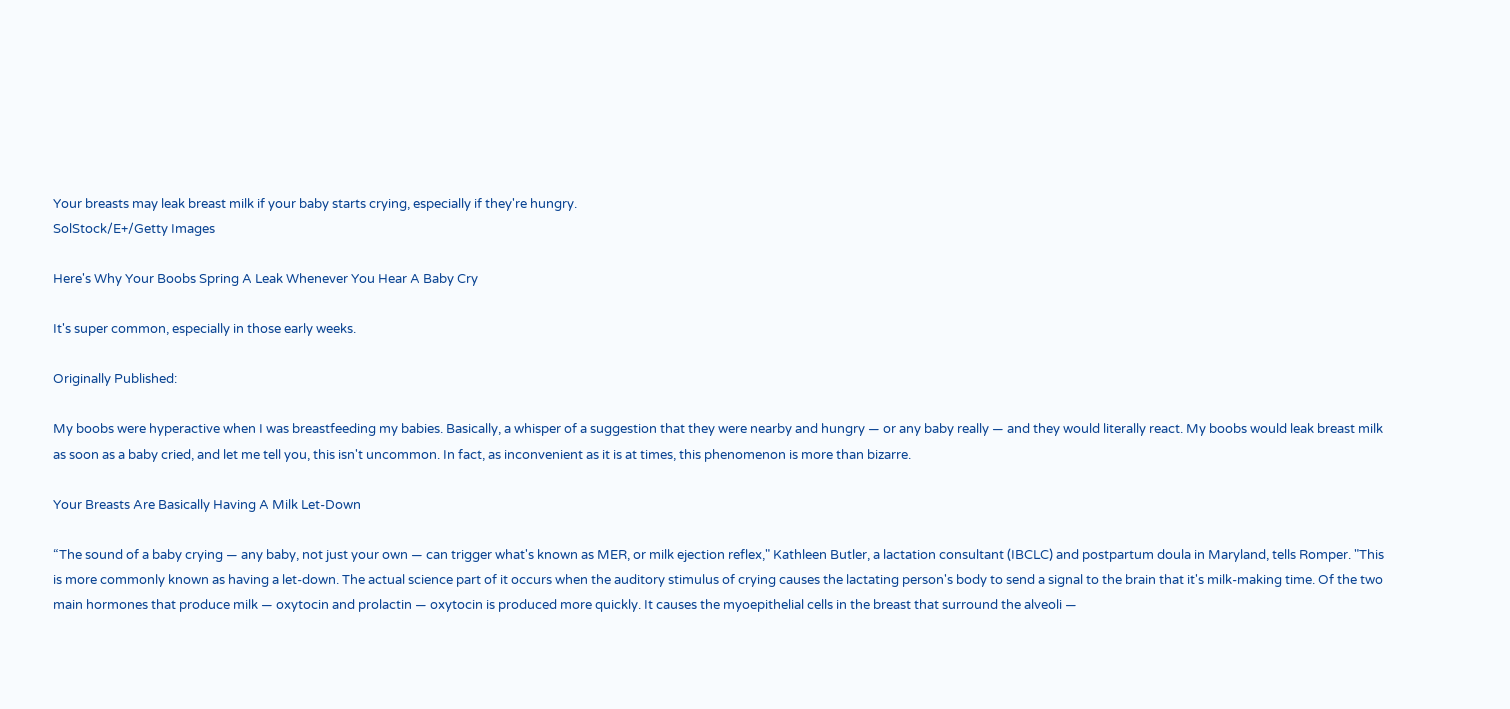Your breasts may leak breast milk if your baby starts crying, especially if they're hungry.
SolStock/E+/Getty Images

Here's Why Your Boobs Spring A Leak Whenever You Hear A Baby Cry

It's super common, especially in those early weeks.

Originally Published:

My boobs were hyperactive when I was breastfeeding my babies. Basically, a whisper of a suggestion that they were nearby and hungry — or any baby really — and they would literally react. My boobs would leak breast milk as soon as a baby cried, and let me tell you, this isn't uncommon. In fact, as inconvenient as it is at times, this phenomenon is more than bizarre.

Your Breasts Are Basically Having A Milk Let-Down

“The sound of a baby crying — any baby, not just your own — can trigger what's known as MER, or milk ejection reflex," Kathleen Butler, a lactation consultant (IBCLC) and postpartum doula in Maryland, tells Romper. "This is more commonly known as having a let-down. The actual science part of it occurs when the auditory stimulus of crying causes the lactating person's body to send a signal to the brain that it's milk-making time. Of the two main hormones that produce milk — oxytocin and prolactin — oxytocin is produced more quickly. It causes the myoepithelial cells in the breast that surround the alveoli —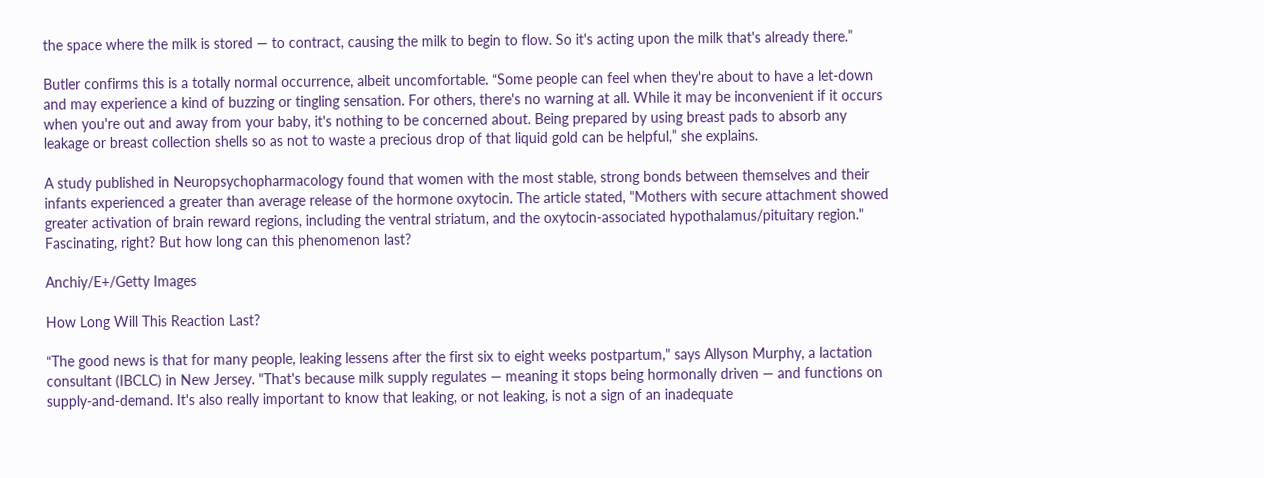the space where the milk is stored — to contract, causing the milk to begin to flow. So it's acting upon the milk that's already there.”

Butler confirms this is a totally normal occurrence, albeit uncomfortable. “Some people can feel when they're about to have a let-down and may experience a kind of buzzing or tingling sensation. For others, there's no warning at all. While it may be inconvenient if it occurs when you're out and away from your baby, it's nothing to be concerned about. Being prepared by using breast pads to absorb any leakage or breast collection shells so as not to waste a precious drop of that liquid gold can be helpful,” she explains.

A study published in Neuropsychopharmacology found that women with the most stable, strong bonds between themselves and their infants experienced a greater than average release of the hormone oxytocin. The article stated, "Mothers with secure attachment showed greater activation of brain reward regions, including the ventral striatum, and the oxytocin-associated hypothalamus/pituitary region." Fascinating, right? But how long can this phenomenon last?

Anchiy/E+/Getty Images

How Long Will This Reaction Last?

“The good news is that for many people, leaking lessens after the first six to eight weeks postpartum," says Allyson Murphy, a lactation consultant (IBCLC) in New Jersey. "That's because milk supply regulates — meaning it stops being hormonally driven — and functions on supply-and-demand. It's also really important to know that leaking, or not leaking, is not a sign of an inadequate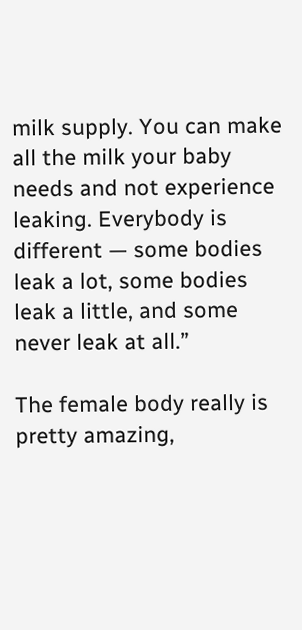milk supply. You can make all the milk your baby needs and not experience leaking. Everybody is different — some bodies leak a lot, some bodies leak a little, and some never leak at all.”

The female body really is pretty amazing,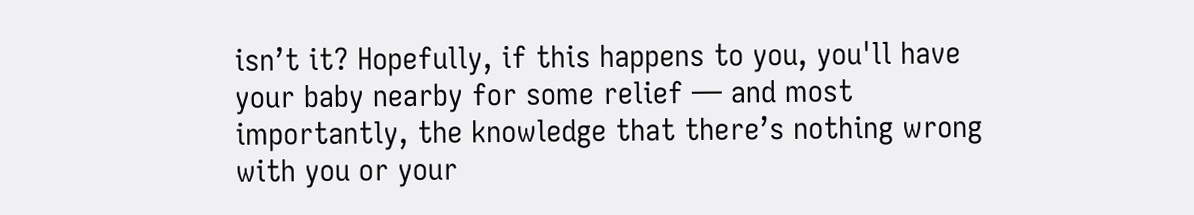isn’t it? Hopefully, if this happens to you, you'll have your baby nearby for some relief — and most importantly, the knowledge that there’s nothing wrong with you or your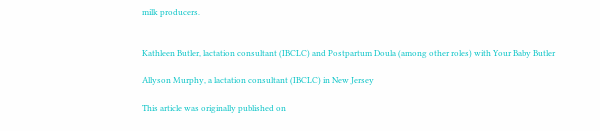milk producers.


Kathleen Butler, lactation consultant (IBCLC) and Postpartum Doula (among other roles) with Your Baby Butler

Allyson Murphy, a lactation consultant (IBCLC) in New Jersey

This article was originally published on